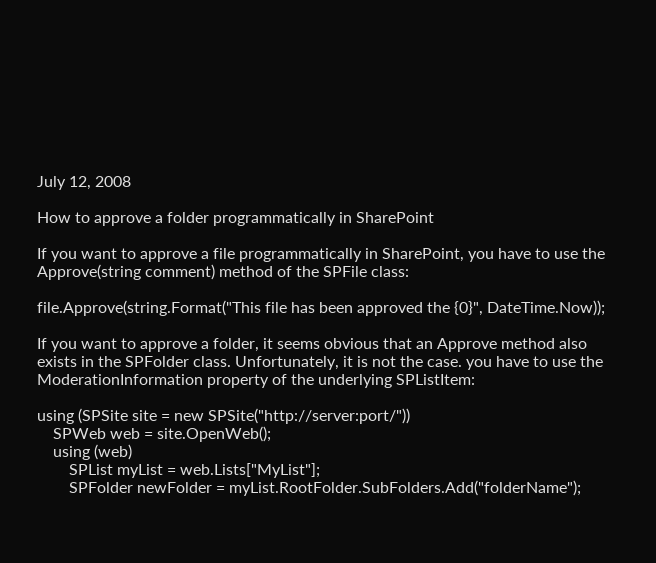July 12, 2008

How to approve a folder programmatically in SharePoint

If you want to approve a file programmatically in SharePoint, you have to use the Approve(string comment) method of the SPFile class:

file.Approve(string.Format("This file has been approved the {0}", DateTime.Now));

If you want to approve a folder, it seems obvious that an Approve method also exists in the SPFolder class. Unfortunately, it is not the case. you have to use the ModerationInformation property of the underlying SPListItem:

using (SPSite site = new SPSite("http://server:port/"))
    SPWeb web = site.OpenWeb();
    using (web)
        SPList myList = web.Lists["MyList"];
        SPFolder newFolder = myList.RootFolder.SubFolders.Add("folderName");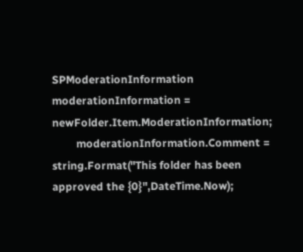SPModerationInformation moderationInformation = newFolder.Item.ModerationInformation;
        moderationInformation.Comment = string.Format("This folder has been approved the {0}",DateTime.Now);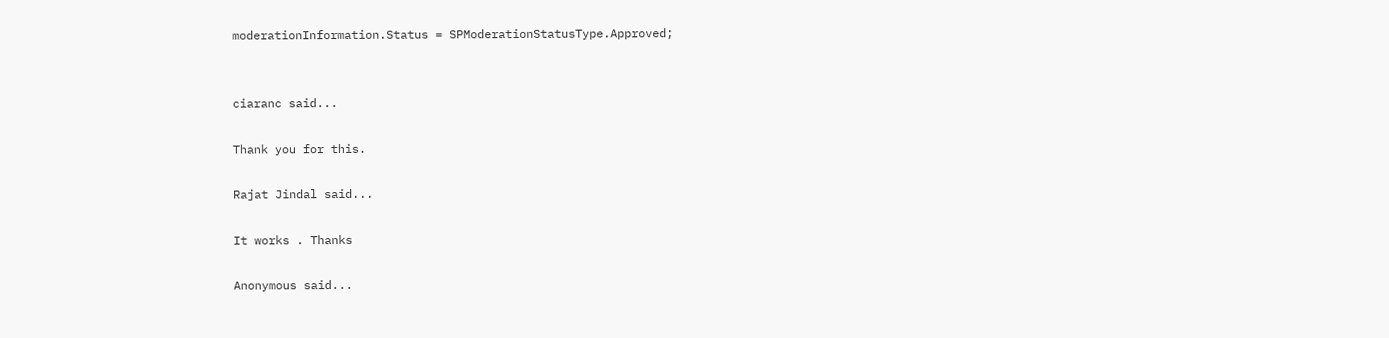moderationInformation.Status = SPModerationStatusType.Approved;


ciaranc said...

Thank you for this.

Rajat Jindal said...

It works . Thanks

Anonymous said...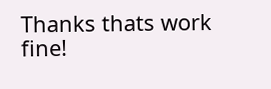Thanks thats work fine!